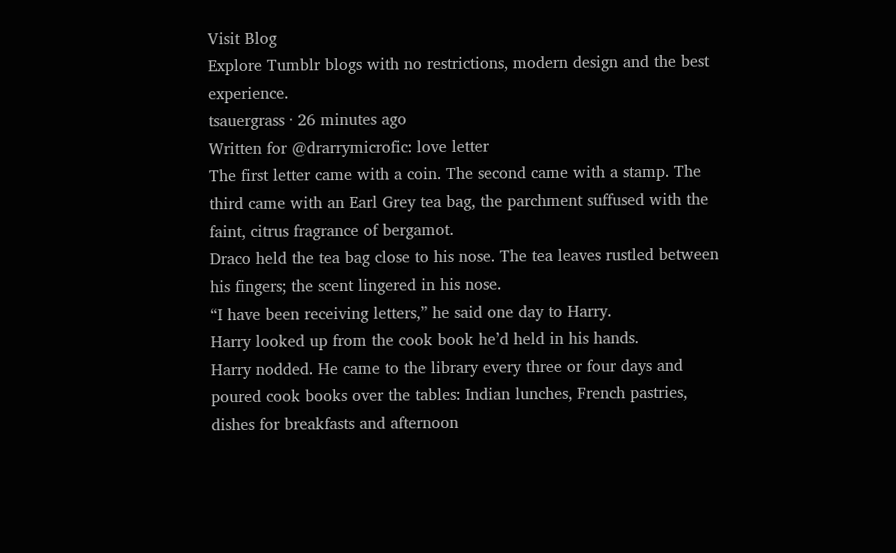Visit Blog
Explore Tumblr blogs with no restrictions, modern design and the best experience.
tsauergrass · 26 minutes ago
Written for @drarrymicrofic: love letter
The first letter came with a coin. The second came with a stamp. The third came with an Earl Grey tea bag, the parchment suffused with the faint, citrus fragrance of bergamot.
Draco held the tea bag close to his nose. The tea leaves rustled between his fingers; the scent lingered in his nose.
“I have been receiving letters,” he said one day to Harry.
Harry looked up from the cook book he’d held in his hands.
Harry nodded. He came to the library every three or four days and poured cook books over the tables: Indian lunches, French pastries, dishes for breakfasts and afternoon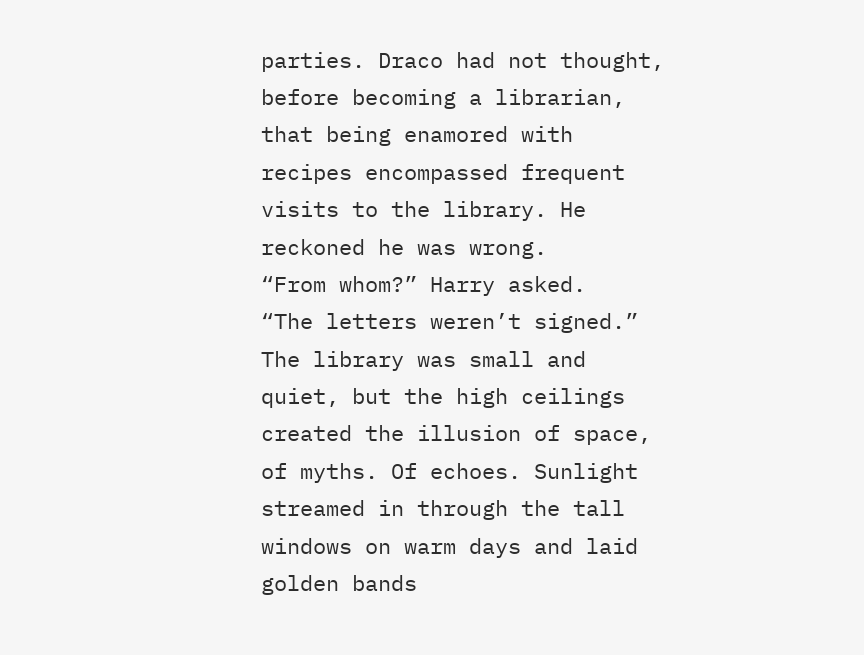parties. Draco had not thought, before becoming a librarian, that being enamored with recipes encompassed frequent visits to the library. He reckoned he was wrong.
“From whom?” Harry asked.
“The letters weren’t signed.”
The library was small and quiet, but the high ceilings created the illusion of space, of myths. Of echoes. Sunlight streamed in through the tall windows on warm days and laid golden bands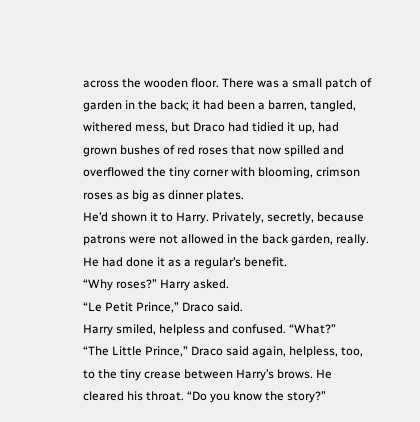across the wooden floor. There was a small patch of garden in the back; it had been a barren, tangled, withered mess, but Draco had tidied it up, had grown bushes of red roses that now spilled and overflowed the tiny corner with blooming, crimson roses as big as dinner plates.
He’d shown it to Harry. Privately, secretly, because patrons were not allowed in the back garden, really. He had done it as a regular’s benefit.
“Why roses?” Harry asked.
“Le Petit Prince,” Draco said.
Harry smiled, helpless and confused. “What?”
“The Little Prince,” Draco said again, helpless, too, to the tiny crease between Harry’s brows. He cleared his throat. “Do you know the story?”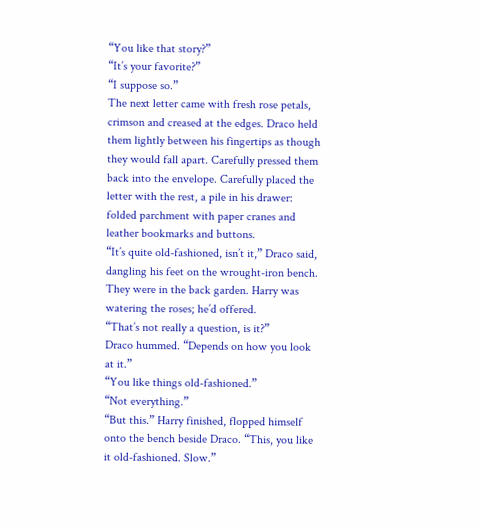“You like that story?”
“It’s your favorite?”
“I suppose so.”
The next letter came with fresh rose petals, crimson and creased at the edges. Draco held them lightly between his fingertips as though they would fall apart. Carefully pressed them back into the envelope. Carefully placed the letter with the rest, a pile in his drawer: folded parchment with paper cranes and leather bookmarks and buttons.
“It’s quite old-fashioned, isn’t it,” Draco said, dangling his feet on the wrought-iron bench. They were in the back garden. Harry was watering the roses; he’d offered.
“That’s not really a question, is it?”
Draco hummed. “Depends on how you look at it.”
“You like things old-fashioned.”
“Not everything.”
“But this.” Harry finished, flopped himself onto the bench beside Draco. “This, you like it old-fashioned. Slow.”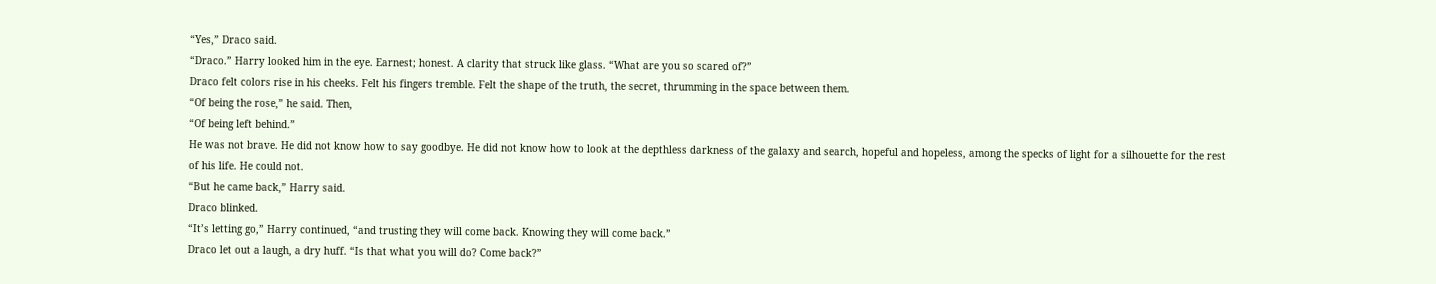“Yes,” Draco said.
“Draco.” Harry looked him in the eye. Earnest; honest. A clarity that struck like glass. “What are you so scared of?”
Draco felt colors rise in his cheeks. Felt his fingers tremble. Felt the shape of the truth, the secret, thrumming in the space between them.
“Of being the rose,” he said. Then,
“Of being left behind.”
He was not brave. He did not know how to say goodbye. He did not know how to look at the depthless darkness of the galaxy and search, hopeful and hopeless, among the specks of light for a silhouette for the rest of his life. He could not.
“But he came back,” Harry said.
Draco blinked.
“It’s letting go,” Harry continued, “and trusting they will come back. Knowing they will come back.”
Draco let out a laugh, a dry huff. “Is that what you will do? Come back?”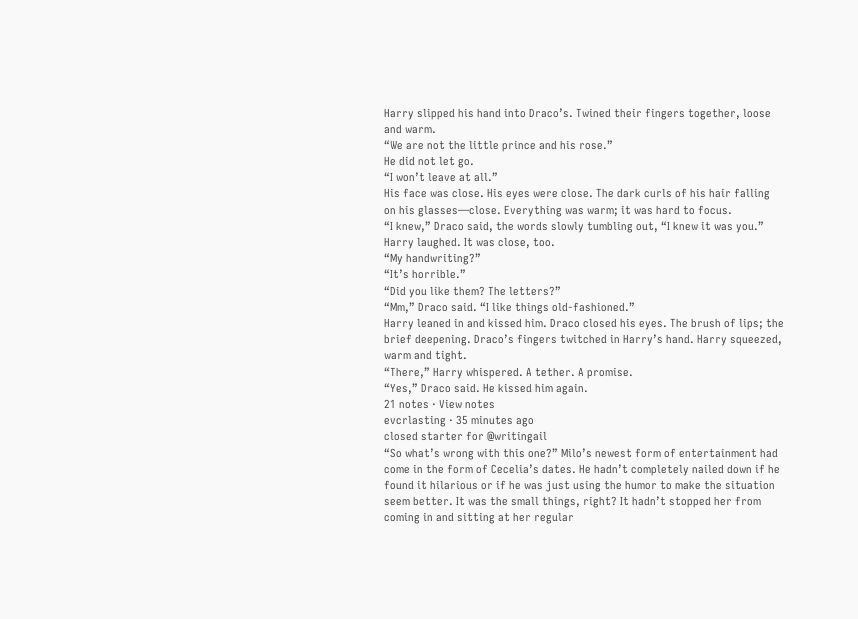Harry slipped his hand into Draco’s. Twined their fingers together, loose and warm.
“We are not the little prince and his rose.”
He did not let go.
“I won’t leave at all.”
His face was close. His eyes were close. The dark curls of his hair falling on his glasses—close. Everything was warm; it was hard to focus.
“I knew,” Draco said, the words slowly tumbling out, “I knew it was you.”
Harry laughed. It was close, too.
“My handwriting?”
“It’s horrible.”
“Did you like them? The letters?”
“Mm,” Draco said. “I like things old-fashioned.”
Harry leaned in and kissed him. Draco closed his eyes. The brush of lips; the brief deepening. Draco’s fingers twitched in Harry’s hand. Harry squeezed, warm and tight.
“There,” Harry whispered. A tether. A promise.
“Yes,” Draco said. He kissed him again.
21 notes · View notes
evcrlasting · 35 minutes ago
closed starter for @writingail
“So what’s wrong with this one?” Milo’s newest form of entertainment had come in the form of Cecelia’s dates. He hadn’t completely nailed down if he found it hilarious or if he was just using the humor to make the situation seem better. It was the small things, right? It hadn’t stopped her from coming in and sitting at her regular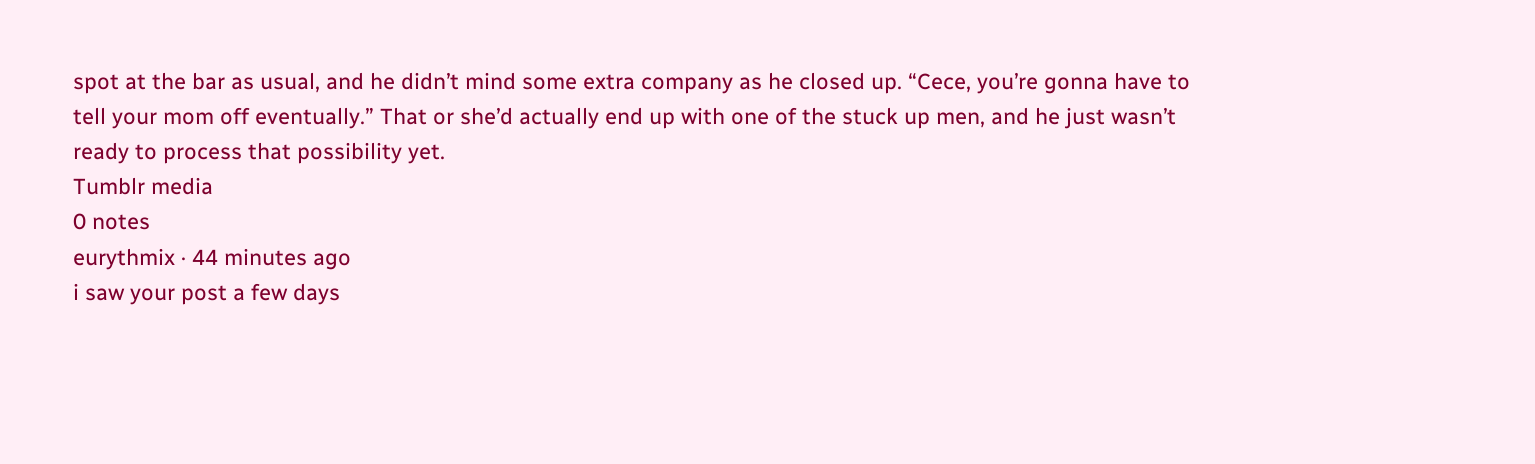spot at the bar as usual, and he didn’t mind some extra company as he closed up. “Cece, you’re gonna have to tell your mom off eventually.” That or she’d actually end up with one of the stuck up men, and he just wasn’t ready to process that possibility yet.
Tumblr media
0 notes
eurythmix · 44 minutes ago
i saw your post a few days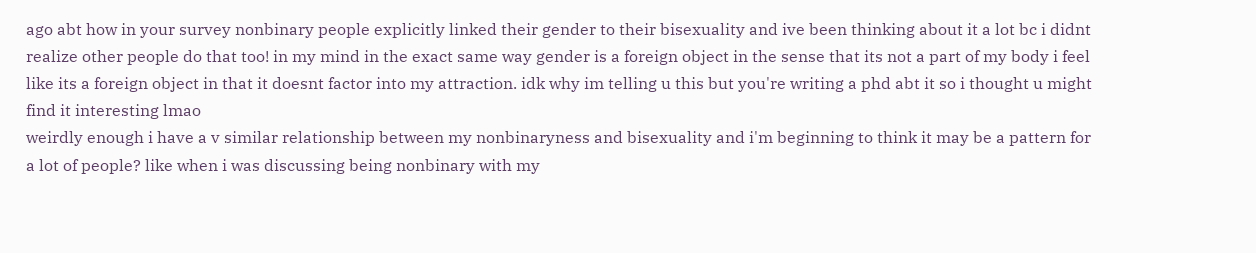ago abt how in your survey nonbinary people explicitly linked their gender to their bisexuality and ive been thinking about it a lot bc i didnt realize other people do that too! in my mind in the exact same way gender is a foreign object in the sense that its not a part of my body i feel like its a foreign object in that it doesnt factor into my attraction. idk why im telling u this but you're writing a phd abt it so i thought u might find it interesting lmao
weirdly enough i have a v similar relationship between my nonbinaryness and bisexuality and i'm beginning to think it may be a pattern for a lot of people? like when i was discussing being nonbinary with my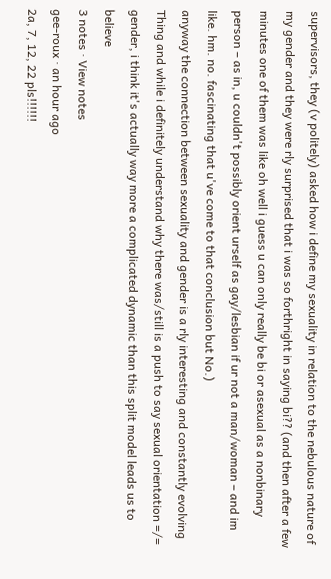supervisors, they (v politely) asked how i define my sexuality in relation to the nebulous nature of my gender and they were rly surprised that i was so forthright in saying bi?? (and then after a few minutes one of them was like oh well i guess u can only really be bi or asexual as a nonbinary person – as in, u couldn't possibly orient urself as gay/lesbian if ur not a man/woman – and im like. hm. no. fascinating that u've come to that conclusion but No.)
anyway the connection between sexuality and gender is a rly interesting and constantly evolving Thing and while i definitely understand why there was/still is a push to say sexual orientation =/= gender, i think it's actually way more a complicated dynamic than this split model leads us to believe
3 notes · View notes
gee-roux · an hour ago
2a, 7, 12, 22 pls!!!!!!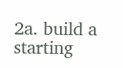2a. build a starting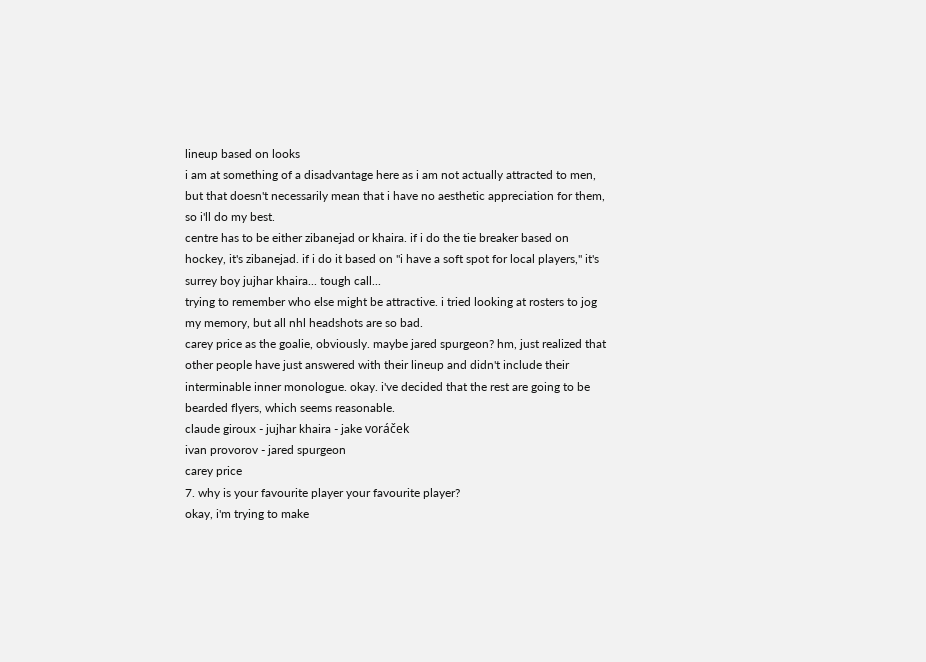lineup based on looks
i am at something of a disadvantage here as i am not actually attracted to men, but that doesn't necessarily mean that i have no aesthetic appreciation for them, so i'll do my best.
centre has to be either zibanejad or khaira. if i do the tie breaker based on hockey, it's zibanejad. if i do it based on "i have a soft spot for local players," it's surrey boy jujhar khaira... tough call...
trying to remember who else might be attractive. i tried looking at rosters to jog my memory, but all nhl headshots are so bad.
carey price as the goalie, obviously. maybe jared spurgeon? hm, just realized that other people have just answered with their lineup and didn't include their interminable inner monologue. okay. i've decided that the rest are going to be bearded flyers, which seems reasonable.
claude giroux - jujhar khaira - jake voráček
ivan provorov - jared spurgeon
carey price
7. why is your favourite player your favourite player?
okay, i'm trying to make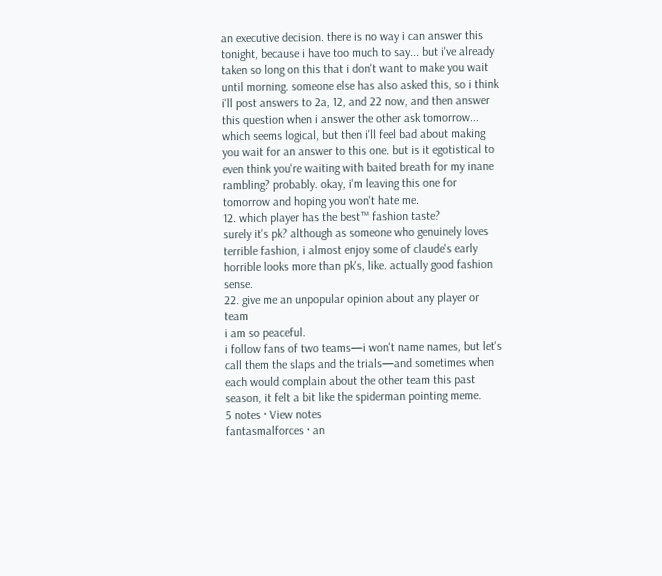an executive decision. there is no way i can answer this tonight, because i have too much to say... but i've already taken so long on this that i don't want to make you wait until morning. someone else has also asked this, so i think i'll post answers to 2a, 12, and 22 now, and then answer this question when i answer the other ask tomorrow... which seems logical, but then i'll feel bad about making you wait for an answer to this one. but is it egotistical to even think you're waiting with baited breath for my inane rambling? probably. okay, i'm leaving this one for tomorrow and hoping you won't hate me.
12. which player has the best™ fashion taste?
surely it's pk? although as someone who genuinely loves terrible fashion, i almost enjoy some of claude's early horrible looks more than pk's, like. actually good fashion sense.
22. give me an unpopular opinion about any player or team
i am so peaceful.
i follow fans of two teams—i won't name names, but let's call them the slaps and the trials—and sometimes when each would complain about the other team this past season, it felt a bit like the spiderman pointing meme.
5 notes · View notes
fantasmalforces · an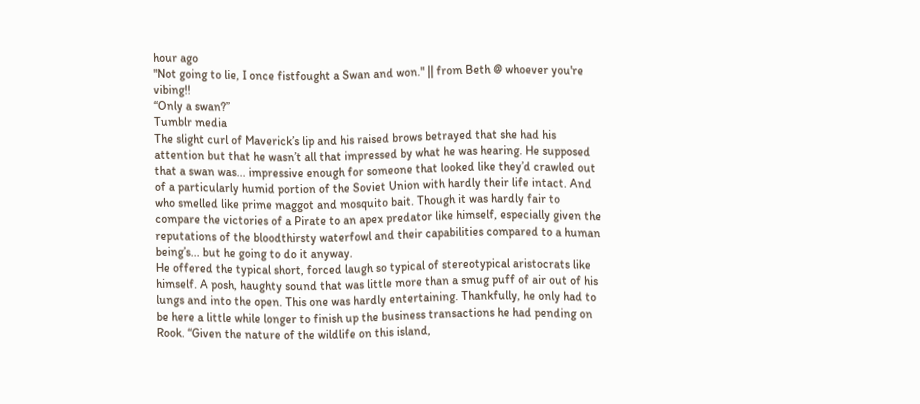hour ago
"Not going to lie, I once fistfought a Swan and won." || from Beth @ whoever you're vibing!!
“Only a swan?”
Tumblr media
The slight curl of Maverick’s lip and his raised brows betrayed that she had his attention but that he wasn’t all that impressed by what he was hearing. He supposed that a swan was... impressive enough for someone that looked like they’d crawled out of a particularly humid portion of the Soviet Union with hardly their life intact. And who smelled like prime maggot and mosquito bait. Though it was hardly fair to compare the victories of a Pirate to an apex predator like himself, especially given the reputations of the bloodthirsty waterfowl and their capabilities compared to a human being’s... but he going to do it anyway.
He offered the typical short, forced laugh so typical of stereotypical aristocrats like himself. A posh, haughty sound that was little more than a smug puff of air out of his lungs and into the open. This one was hardly entertaining. Thankfully, he only had to be here a little while longer to finish up the business transactions he had pending on Rook. “Given the nature of the wildlife on this island,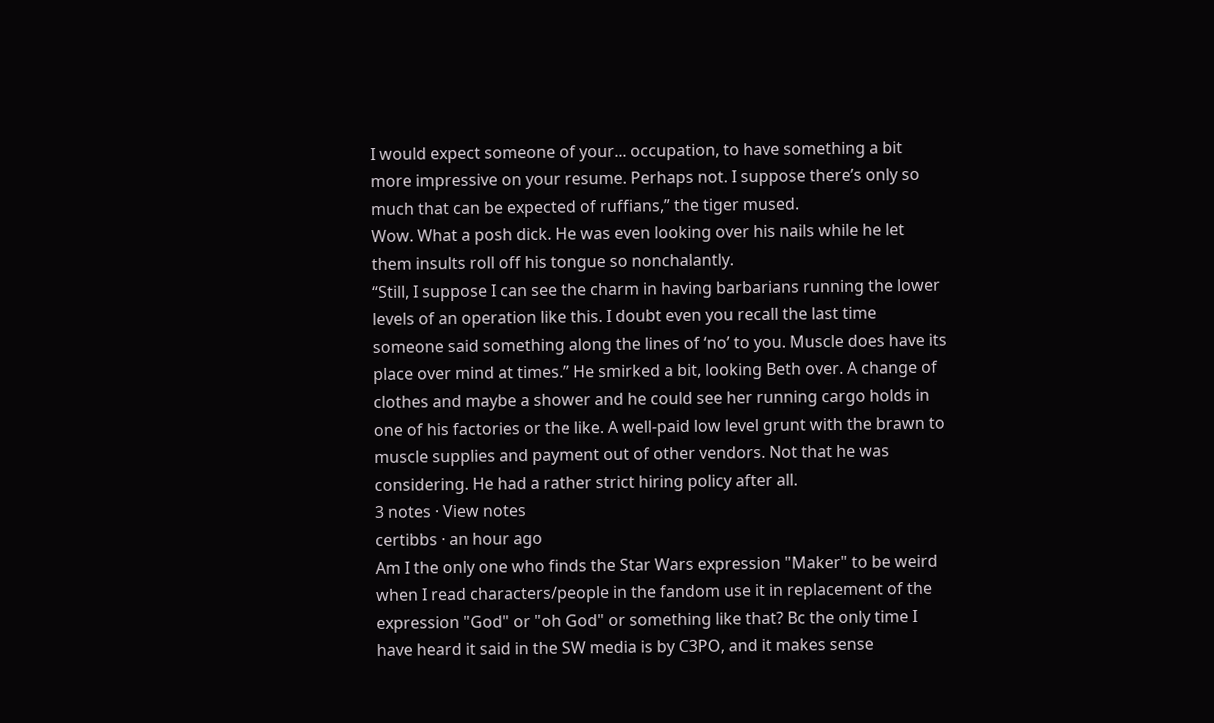I would expect someone of your... occupation, to have something a bit more impressive on your resume. Perhaps not. I suppose there’s only so much that can be expected of ruffians,” the tiger mused.
Wow. What a posh dick. He was even looking over his nails while he let them insults roll off his tongue so nonchalantly.
“Still, I suppose I can see the charm in having barbarians running the lower levels of an operation like this. I doubt even you recall the last time someone said something along the lines of ‘no’ to you. Muscle does have its place over mind at times.” He smirked a bit, looking Beth over. A change of clothes and maybe a shower and he could see her running cargo holds in one of his factories or the like. A well-paid low level grunt with the brawn to muscle supplies and payment out of other vendors. Not that he was considering. He had a rather strict hiring policy after all.
3 notes · View notes
certibbs · an hour ago
Am I the only one who finds the Star Wars expression "Maker" to be weird when I read characters/people in the fandom use it in replacement of the expression "God" or "oh God" or something like that? Bc the only time I have heard it said in the SW media is by C3PO, and it makes sense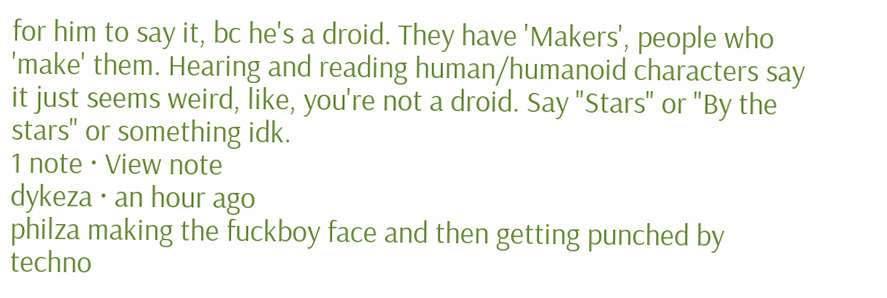for him to say it, bc he's a droid. They have 'Makers', people who 'make' them. Hearing and reading human/humanoid characters say it just seems weird, like, you're not a droid. Say "Stars" or "By the stars" or something idk.
1 note · View note
dykeza · an hour ago
philza making the fuckboy face and then getting punched by techno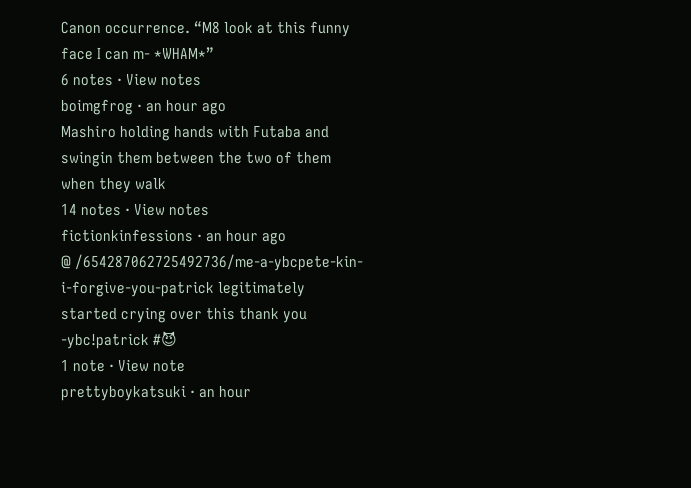Canon occurrence. “M8 look at this funny face I can m- *WHAM*”
6 notes · View notes
boimgfrog · an hour ago
Mashiro holding hands with Futaba and swingin them between the two of them when they walk
14 notes · View notes
fictionkinfessions · an hour ago
@ /654287062725492736/me-a-ybcpete-kin-i-forgive-you-patrick legitimately started crying over this thank you -ybc!patrick #😈
1 note · View note
prettyboykatsuki · an hour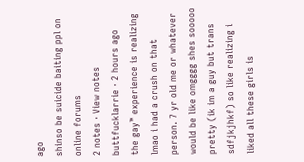ago
shinso be suicide baiting ppl on online forums
2 notes · View notes
buttfucklarrie · 2 hours ago
the gay™ experience is realizing lmao i had a crush on that person. 7 yr old me or whatever would be like omgggg shes sooooo pretty (ik im a guy but trans sdfjkjhkf) so like realizing i liked all these girls is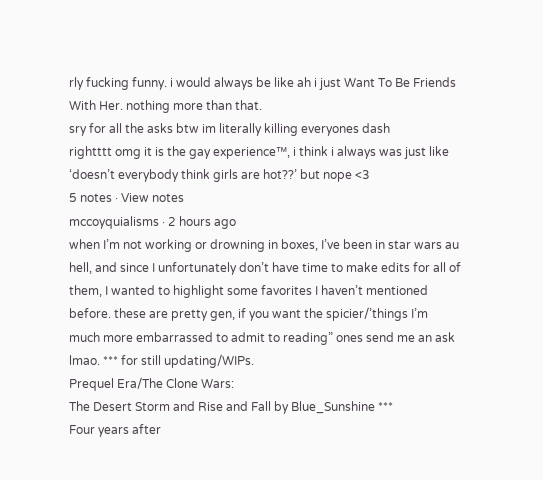rly fucking funny. i would always be like ah i just Want To Be Friends With Her. nothing more than that.
sry for all the asks btw im literally killing everyones dash
rightttt omg it is the gay experience™, i think i always was just like ‘doesn’t everybody think girls are hot??’ but nope <3
5 notes · View notes
mccoyquialisms · 2 hours ago
when I’m not working or drowning in boxes, I’ve been in star wars au hell, and since I unfortunately don’t have time to make edits for all of them, I wanted to highlight some favorites I haven’t mentioned before. these are pretty gen, if you want the spicier/’things I’m much more embarrassed to admit to reading” ones send me an ask lmao. *** for still updating/WIPs.
Prequel Era/The Clone Wars:
The Desert Storm and Rise and Fall by Blue_Sunshine ***
Four years after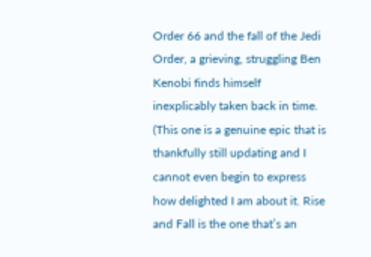Order 66 and the fall of the Jedi Order, a grieving, struggling Ben Kenobi finds himself inexplicably taken back in time. (This one is a genuine epic that is thankfully still updating and I cannot even begin to express how delighted I am about it. Rise and Fall is the one that’s an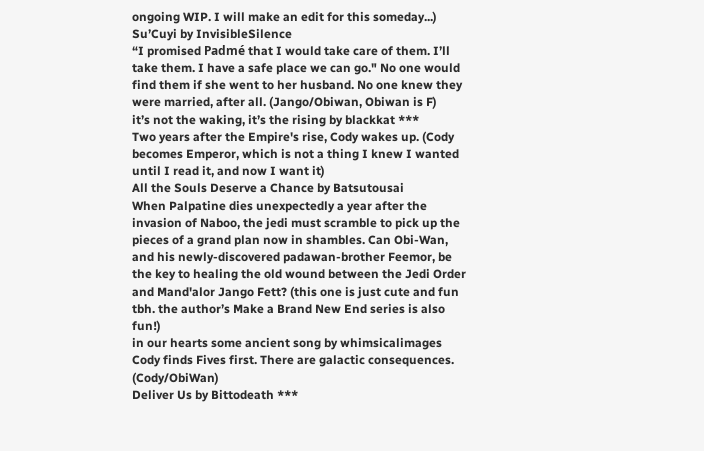ongoing WIP. I will make an edit for this someday...)
Su’Cuyi by InvisibleSilence
“I promised Padmé that I would take care of them. I’ll take them. I have a safe place we can go." No one would find them if she went to her husband. No one knew they were married, after all. (Jango/Obiwan, Obiwan is F)
it’s not the waking, it’s the rising by blackkat ***
Two years after the Empire's rise, Cody wakes up. (Cody becomes Emperor, which is not a thing I knew I wanted until I read it, and now I want it)
All the Souls Deserve a Chance by Batsutousai
When Palpatine dies unexpectedly a year after the invasion of Naboo, the jedi must scramble to pick up the pieces of a grand plan now in shambles. Can Obi-Wan, and his newly-discovered padawan-brother Feemor, be the key to healing the old wound between the Jedi Order and Mand'alor Jango Fett? (this one is just cute and fun tbh. the author’s Make a Brand New End series is also fun!)
in our hearts some ancient song by whimsicalimages
Cody finds Fives first. There are galactic consequences. (Cody/ObiWan)
Deliver Us by Bittodeath ***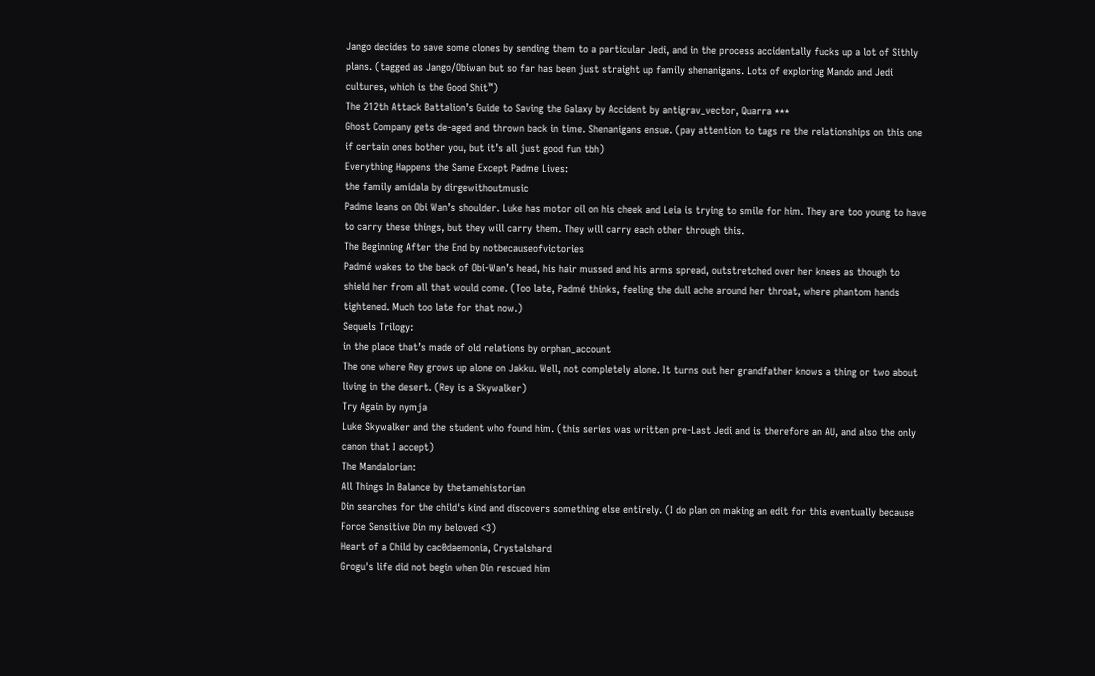Jango decides to save some clones by sending them to a particular Jedi, and in the process accidentally fucks up a lot of Sithly plans. (tagged as Jango/Obiwan but so far has been just straight up family shenanigans. Lots of exploring Mando and Jedi cultures, which is the Good Shit™)
The 212th Attack Battalion’s Guide to Saving the Galaxy by Accident by antigrav_vector, Quarra ***
Ghost Company gets de-aged and thrown back in time. Shenanigans ensue. (pay attention to tags re the relationships on this one if certain ones bother you, but it’s all just good fun tbh)
Everything Happens the Same Except Padme Lives:
the family amidala by dirgewithoutmusic
Padme leans on Obi Wan’s shoulder. Luke has motor oil on his cheek and Leia is trying to smile for him. They are too young to have to carry these things, but they will carry them. They will carry each other through this.
The Beginning After the End by notbecauseofvictories
Padmé wakes to the back of Obi-Wan’s head, his hair mussed and his arms spread, outstretched over her knees as though to shield her from all that would come. (Too late, Padmé thinks, feeling the dull ache around her throat, where phantom hands tightened. Much too late for that now.)
Sequels Trilogy:
in the place that’s made of old relations by orphan_account
The one where Rey grows up alone on Jakku. Well, not completely alone. It turns out her grandfather knows a thing or two about living in the desert. (Rey is a Skywalker)
Try Again by nymja
Luke Skywalker and the student who found him. (this series was written pre-Last Jedi and is therefore an AU, and also the only canon that I accept)
The Mandalorian:
All Things In Balance by thetamehistorian
Din searches for the child's kind and discovers something else entirely. (I do plan on making an edit for this eventually because Force Sensitive Din my beloved <3)
Heart of a Child by cac0daemonia, Crystalshard
Grogu's life did not begin when Din rescued him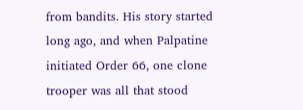from bandits. His story started long ago, and when Palpatine initiated Order 66, one clone trooper was all that stood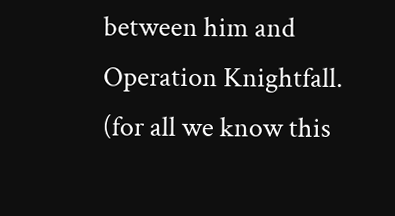between him and Operation Knightfall. (for all we know this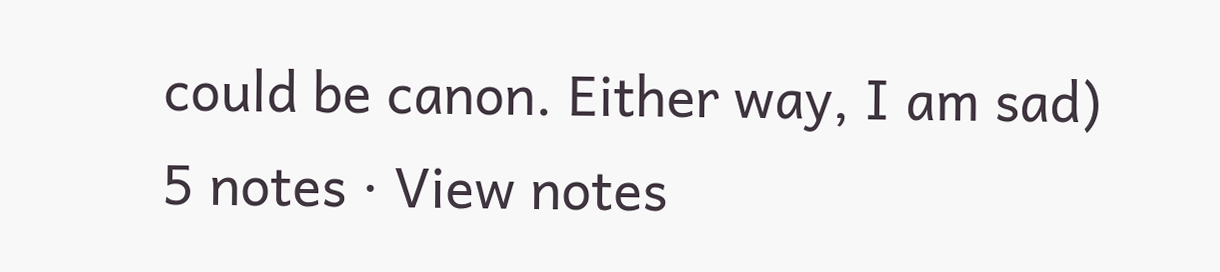could be canon. Either way, I am sad)
5 notes · View notes